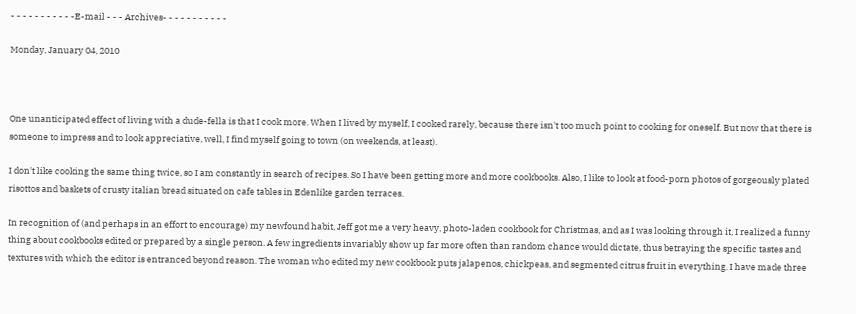- - - - - - - - - - -E-mail - - - Archives- - - - - - - - - - -

Monday, January 04, 2010



One unanticipated effect of living with a dude-fella is that I cook more. When I lived by myself, I cooked rarely, because there isn't too much point to cooking for oneself. But now that there is someone to impress and to look appreciative, well, I find myself going to town (on weekends, at least).

I don't like cooking the same thing twice, so I am constantly in search of recipes. So I have been getting more and more cookbooks. Also, I like to look at food-porn photos of gorgeously plated risottos and baskets of crusty italian bread situated on cafe tables in Edenlike garden terraces.

In recognition of (and perhaps in an effort to encourage) my newfound habit, Jeff got me a very heavy, photo-laden cookbook for Christmas, and as I was looking through it, I realized a funny thing about cookbooks edited or prepared by a single person. A few ingredients invariably show up far more often than random chance would dictate, thus betraying the specific tastes and textures with which the editor is entranced beyond reason. The woman who edited my new cookbook puts jalapenos, chickpeas, and segmented citrus fruit in everything. I have made three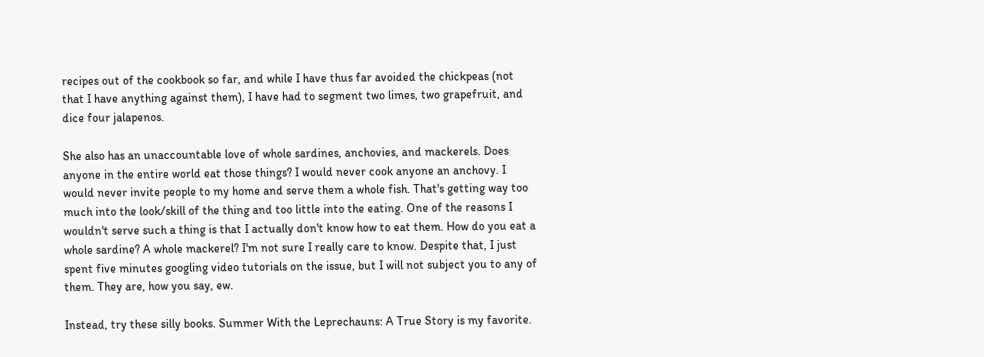recipes out of the cookbook so far, and while I have thus far avoided the chickpeas (not that I have anything against them), I have had to segment two limes, two grapefruit, and dice four jalapenos.

She also has an unaccountable love of whole sardines, anchovies, and mackerels. Does anyone in the entire world eat those things? I would never cook anyone an anchovy. I would never invite people to my home and serve them a whole fish. That's getting way too much into the look/skill of the thing and too little into the eating. One of the reasons I wouldn't serve such a thing is that I actually don't know how to eat them. How do you eat a whole sardine? A whole mackerel? I'm not sure I really care to know. Despite that, I just spent five minutes googling video tutorials on the issue, but I will not subject you to any of them. They are, how you say, ew.

Instead, try these silly books. Summer With the Leprechauns: A True Story is my favorite.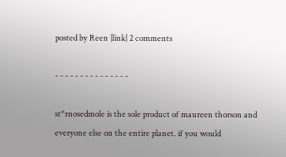posted by Reen |link| 2 comments

- - - - - - - - - - - - - - -

st*rnosedmole is the sole product of maureen thorson and everyone else on the entire planet. if you would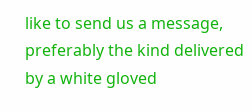like to send us a message, preferably the kind delivered by a white gloved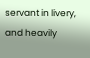servant in livery, and heavily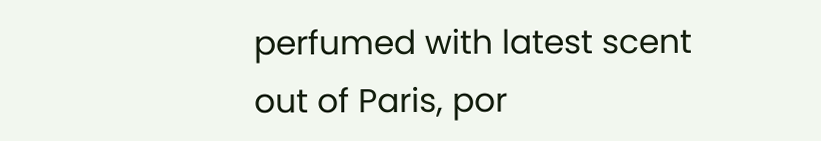perfumed with latest scent out of Paris, por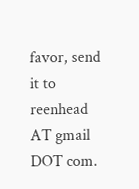favor, send it to reenhead AT gmail DOT com.